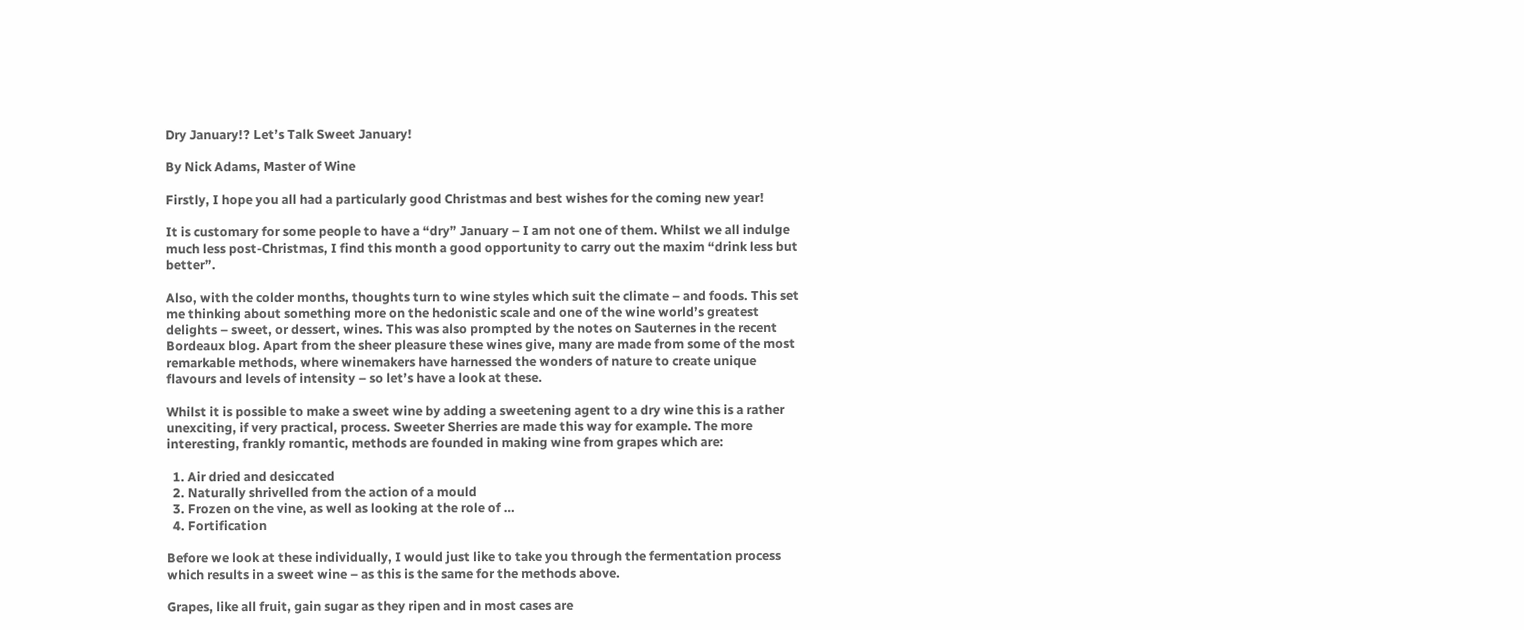Dry January!? Let’s Talk Sweet January!

By Nick Adams, Master of Wine

Firstly, I hope you all had a particularly good Christmas and best wishes for the coming new year!

It is customary for some people to have a “dry” January – I am not one of them. Whilst we all indulge much less post-Christmas, I find this month a good opportunity to carry out the maxim “drink less but better”.

Also, with the colder months, thoughts turn to wine styles which suit the climate – and foods. This set me thinking about something more on the hedonistic scale and one of the wine world’s greatest delights – sweet, or dessert, wines. This was also prompted by the notes on Sauternes in the recent Bordeaux blog. Apart from the sheer pleasure these wines give, many are made from some of the most remarkable methods, where winemakers have harnessed the wonders of nature to create unique flavours and levels of intensity – so let’s have a look at these.

Whilst it is possible to make a sweet wine by adding a sweetening agent to a dry wine this is a rather unexciting, if very practical, process. Sweeter Sherries are made this way for example. The more interesting, frankly romantic, methods are founded in making wine from grapes which are:

  1. Air dried and desiccated
  2. Naturally shrivelled from the action of a mould
  3. Frozen on the vine, as well as looking at the role of …
  4. Fortification

Before we look at these individually, I would just like to take you through the fermentation process which results in a sweet wine – as this is the same for the methods above.

Grapes, like all fruit, gain sugar as they ripen and in most cases are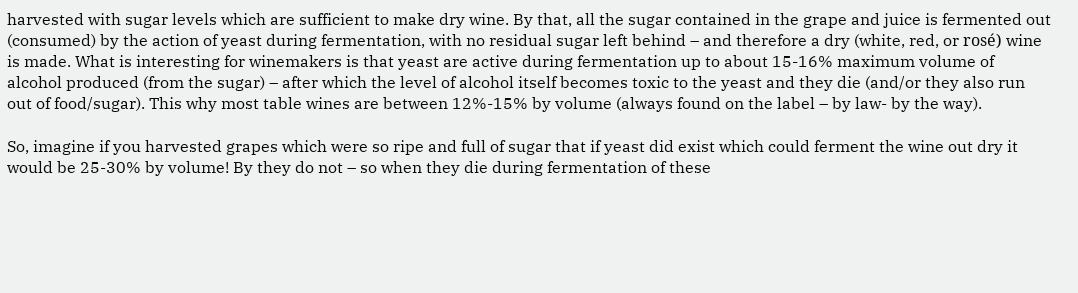harvested with sugar levels which are sufficient to make dry wine. By that, all the sugar contained in the grape and juice is fermented out (consumed) by the action of yeast during fermentation, with no residual sugar left behind – and therefore a dry (white, red, or rosé) wine is made. What is interesting for winemakers is that yeast are active during fermentation up to about 15-16% maximum volume of alcohol produced (from the sugar) – after which the level of alcohol itself becomes toxic to the yeast and they die (and/or they also run out of food/sugar). This why most table wines are between 12%-15% by volume (always found on the label – by law- by the way).

So, imagine if you harvested grapes which were so ripe and full of sugar that if yeast did exist which could ferment the wine out dry it would be 25-30% by volume! By they do not – so when they die during fermentation of these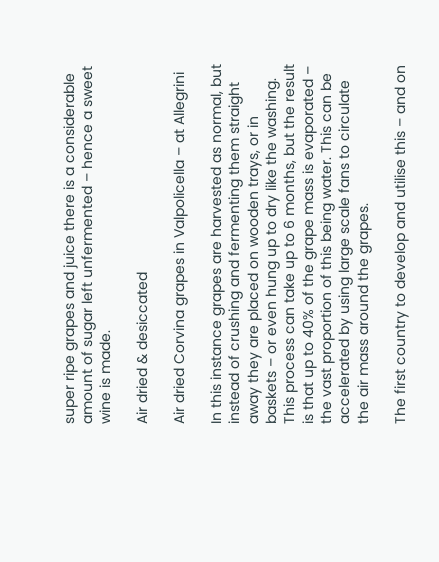super ripe grapes and juice there is a considerable amount of sugar left unfermented – hence a sweet wine is made.

Air dried & desiccated

Air dried Corvina grapes in Valpolicella – at Allegrini

In this instance grapes are harvested as normal, but instead of crushing and fermenting them straight away they are placed on wooden trays, or in baskets – or even hung up to dry like the washing. This process can take up to 6 months, but the result is that up to 40% of the grape mass is evaporated – the vast proportion of this being water. This can be accelerated by using large scale fans to circulate the air mass around the grapes.

The first country to develop and utilise this – and on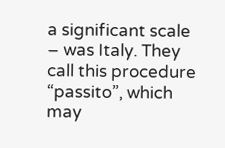a significant scale – was Italy. They call this procedure “passito”, which may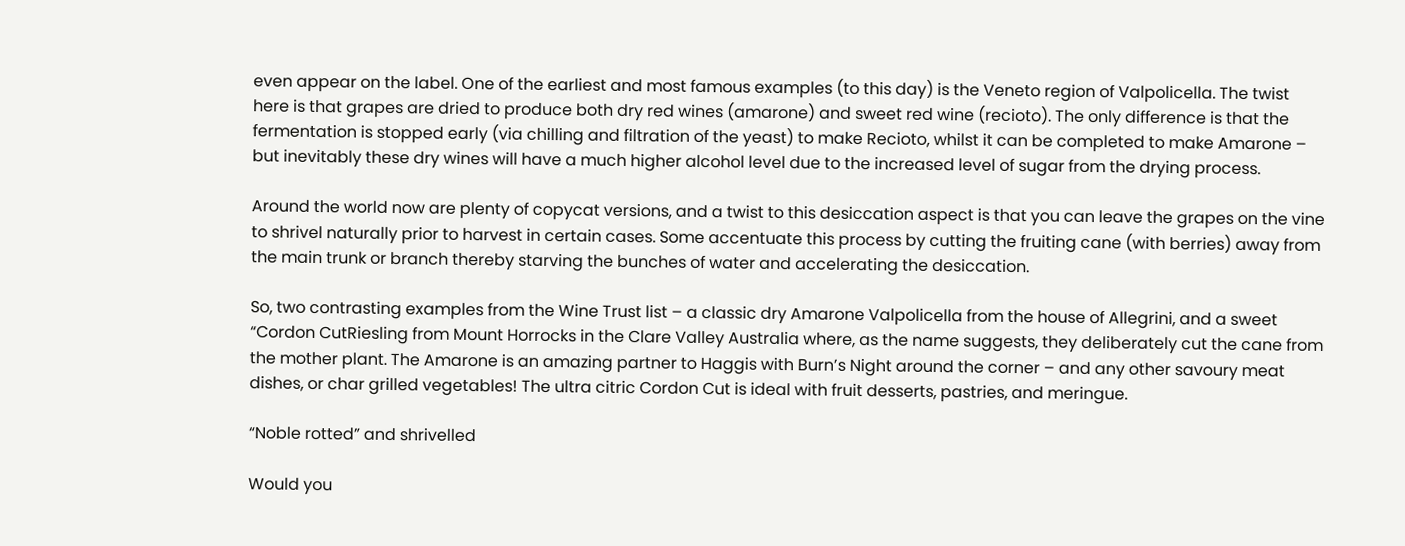even appear on the label. One of the earliest and most famous examples (to this day) is the Veneto region of Valpolicella. The twist here is that grapes are dried to produce both dry red wines (amarone) and sweet red wine (recioto). The only difference is that the fermentation is stopped early (via chilling and filtration of the yeast) to make Recioto, whilst it can be completed to make Amarone – but inevitably these dry wines will have a much higher alcohol level due to the increased level of sugar from the drying process.

Around the world now are plenty of copycat versions, and a twist to this desiccation aspect is that you can leave the grapes on the vine to shrivel naturally prior to harvest in certain cases. Some accentuate this process by cutting the fruiting cane (with berries) away from the main trunk or branch thereby starving the bunches of water and accelerating the desiccation.

So, two contrasting examples from the Wine Trust list – a classic dry Amarone Valpolicella from the house of Allegrini, and a sweet “Cordon CutRiesling from Mount Horrocks in the Clare Valley Australia where, as the name suggests, they deliberately cut the cane from the mother plant. The Amarone is an amazing partner to Haggis with Burn’s Night around the corner – and any other savoury meat dishes, or char grilled vegetables! The ultra citric Cordon Cut is ideal with fruit desserts, pastries, and meringue.

“Noble rotted” and shrivelled

Would you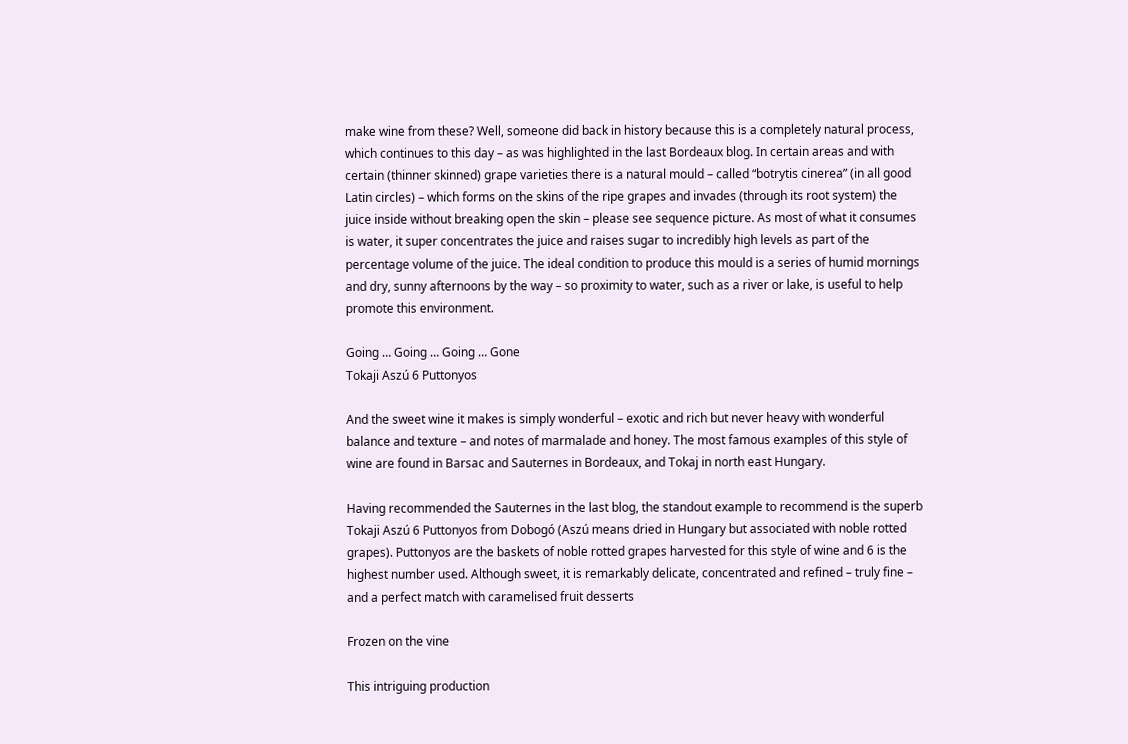make wine from these? Well, someone did back in history because this is a completely natural process, which continues to this day – as was highlighted in the last Bordeaux blog. In certain areas and with certain (thinner skinned) grape varieties there is a natural mould – called “botrytis cinerea” (in all good Latin circles) – which forms on the skins of the ripe grapes and invades (through its root system) the juice inside without breaking open the skin – please see sequence picture. As most of what it consumes is water, it super concentrates the juice and raises sugar to incredibly high levels as part of the percentage volume of the juice. The ideal condition to produce this mould is a series of humid mornings and dry, sunny afternoons by the way – so proximity to water, such as a river or lake, is useful to help promote this environment.

Going … Going … Going … Gone
Tokaji Aszú 6 Puttonyos

And the sweet wine it makes is simply wonderful – exotic and rich but never heavy with wonderful balance and texture – and notes of marmalade and honey. The most famous examples of this style of wine are found in Barsac and Sauternes in Bordeaux, and Tokaj in north east Hungary.

Having recommended the Sauternes in the last blog, the standout example to recommend is the superb Tokaji Aszú 6 Puttonyos from Dobogó (Aszú means dried in Hungary but associated with noble rotted grapes). Puttonyos are the baskets of noble rotted grapes harvested for this style of wine and 6 is the highest number used. Although sweet, it is remarkably delicate, concentrated and refined – truly fine – and a perfect match with caramelised fruit desserts

Frozen on the vine

This intriguing production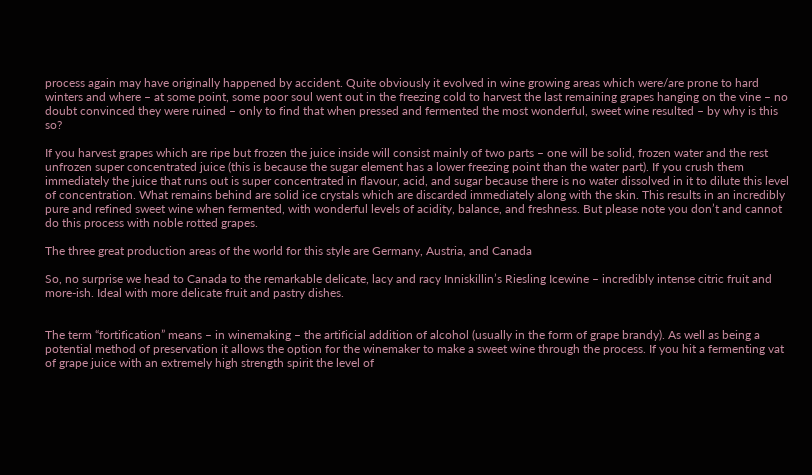process again may have originally happened by accident. Quite obviously it evolved in wine growing areas which were/are prone to hard winters and where – at some point, some poor soul went out in the freezing cold to harvest the last remaining grapes hanging on the vine – no doubt convinced they were ruined – only to find that when pressed and fermented the most wonderful, sweet wine resulted – by why is this so?

If you harvest grapes which are ripe but frozen the juice inside will consist mainly of two parts – one will be solid, frozen water and the rest unfrozen super concentrated juice (this is because the sugar element has a lower freezing point than the water part). If you crush them immediately the juice that runs out is super concentrated in flavour, acid, and sugar because there is no water dissolved in it to dilute this level of concentration. What remains behind are solid ice crystals which are discarded immediately along with the skin. This results in an incredibly pure and refined sweet wine when fermented, with wonderful levels of acidity, balance, and freshness. But please note you don’t and cannot do this process with noble rotted grapes.

The three great production areas of the world for this style are Germany, Austria, and Canada

So, no surprise we head to Canada to the remarkable delicate, lacy and racy Inniskillin’s Riesling Icewine – incredibly intense citric fruit and more-ish. Ideal with more delicate fruit and pastry dishes.


The term “fortification” means – in winemaking – the artificial addition of alcohol (usually in the form of grape brandy). As well as being a potential method of preservation it allows the option for the winemaker to make a sweet wine through the process. If you hit a fermenting vat of grape juice with an extremely high strength spirit the level of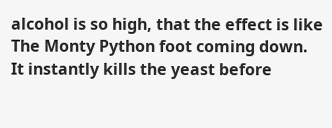alcohol is so high, that the effect is like The Monty Python foot coming down. It instantly kills the yeast before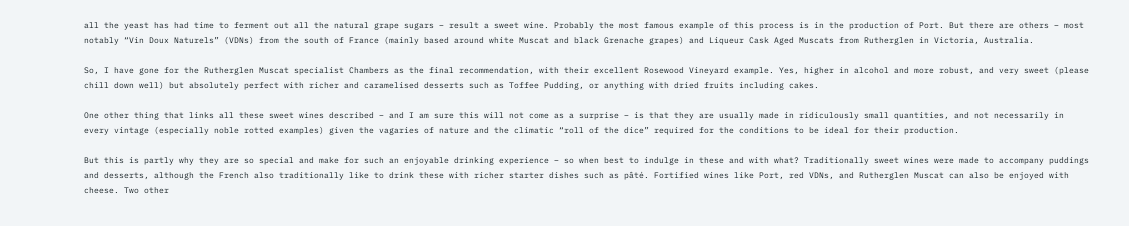all the yeast has had time to ferment out all the natural grape sugars – result a sweet wine. Probably the most famous example of this process is in the production of Port. But there are others – most notably “Vin Doux Naturels” (VDNs) from the south of France (mainly based around white Muscat and black Grenache grapes) and Liqueur Cask Aged Muscats from Rutherglen in Victoria, Australia.

So, I have gone for the Rutherglen Muscat specialist Chambers as the final recommendation, with their excellent Rosewood Vineyard example. Yes, higher in alcohol and more robust, and very sweet (please chill down well) but absolutely perfect with richer and caramelised desserts such as Toffee Pudding, or anything with dried fruits including cakes.

One other thing that links all these sweet wines described – and I am sure this will not come as a surprise – is that they are usually made in ridiculously small quantities, and not necessarily in every vintage (especially noble rotted examples) given the vagaries of nature and the climatic “roll of the dice” required for the conditions to be ideal for their production.

But this is partly why they are so special and make for such an enjoyable drinking experience – so when best to indulge in these and with what? Traditionally sweet wines were made to accompany puddings and desserts, although the French also traditionally like to drink these with richer starter dishes such as pâté. Fortified wines like Port, red VDNs, and Rutherglen Muscat can also be enjoyed with cheese. Two other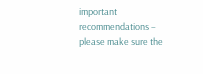important recommendations – please make sure the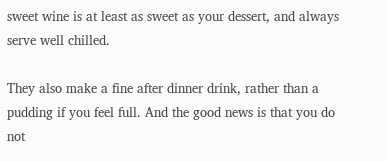sweet wine is at least as sweet as your dessert, and always serve well chilled.

They also make a fine after dinner drink, rather than a pudding if you feel full. And the good news is that you do not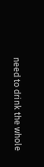need to drink the whole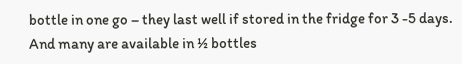bottle in one go – they last well if stored in the fridge for 3 -5 days. And many are available in ½ bottles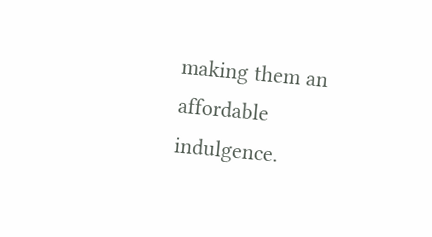making them an affordable indulgence.